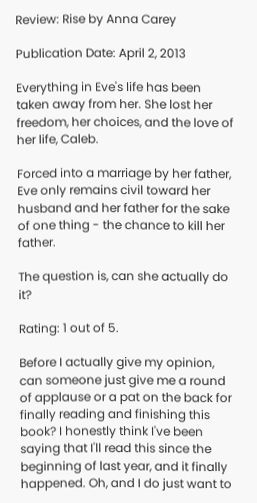Review: Rise by Anna Carey

Publication Date: April 2, 2013

Everything in Eve's life has been taken away from her. She lost her freedom, her choices, and the love of her life, Caleb.

Forced into a marriage by her father, Eve only remains civil toward her husband and her father for the sake of one thing - the chance to kill her father.

The question is, can she actually do it?

Rating: 1 out of 5.

Before I actually give my opinion, can someone just give me a round of applause or a pat on the back for finally reading and finishing this book? I honestly think I've been saying that I'll read this since the beginning of last year, and it finally happened. Oh, and I do just want to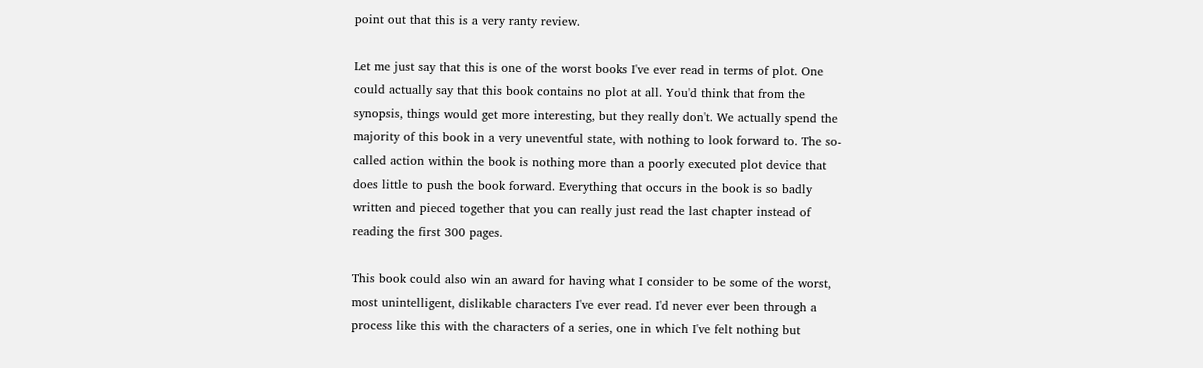point out that this is a very ranty review.

Let me just say that this is one of the worst books I've ever read in terms of plot. One could actually say that this book contains no plot at all. You'd think that from the synopsis, things would get more interesting, but they really don't. We actually spend the majority of this book in a very uneventful state, with nothing to look forward to. The so-called action within the book is nothing more than a poorly executed plot device that does little to push the book forward. Everything that occurs in the book is so badly written and pieced together that you can really just read the last chapter instead of reading the first 300 pages.

This book could also win an award for having what I consider to be some of the worst, most unintelligent, dislikable characters I've ever read. I'd never ever been through a process like this with the characters of a series, one in which I've felt nothing but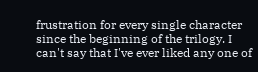frustration for every single character since the beginning of the trilogy. I can't say that I've ever liked any one of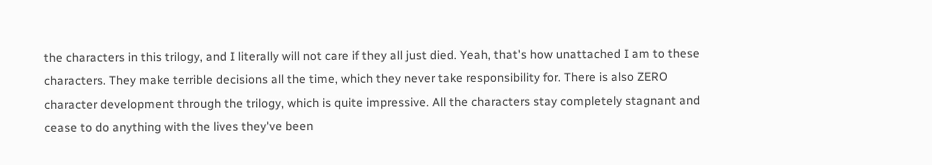the characters in this trilogy, and I literally will not care if they all just died. Yeah, that's how unattached I am to these characters. They make terrible decisions all the time, which they never take responsibility for. There is also ZERO character development through the trilogy, which is quite impressive. All the characters stay completely stagnant and cease to do anything with the lives they've been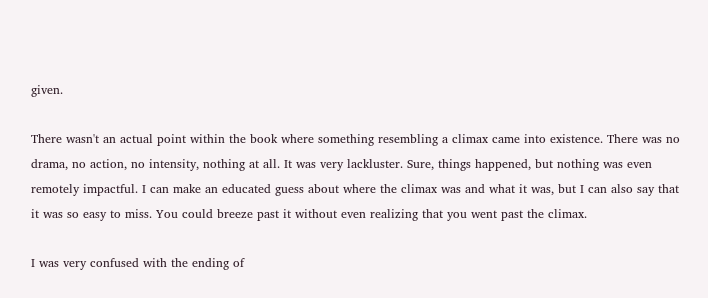given.

There wasn't an actual point within the book where something resembling a climax came into existence. There was no drama, no action, no intensity, nothing at all. It was very lackluster. Sure, things happened, but nothing was even remotely impactful. I can make an educated guess about where the climax was and what it was, but I can also say that it was so easy to miss. You could breeze past it without even realizing that you went past the climax.

I was very confused with the ending of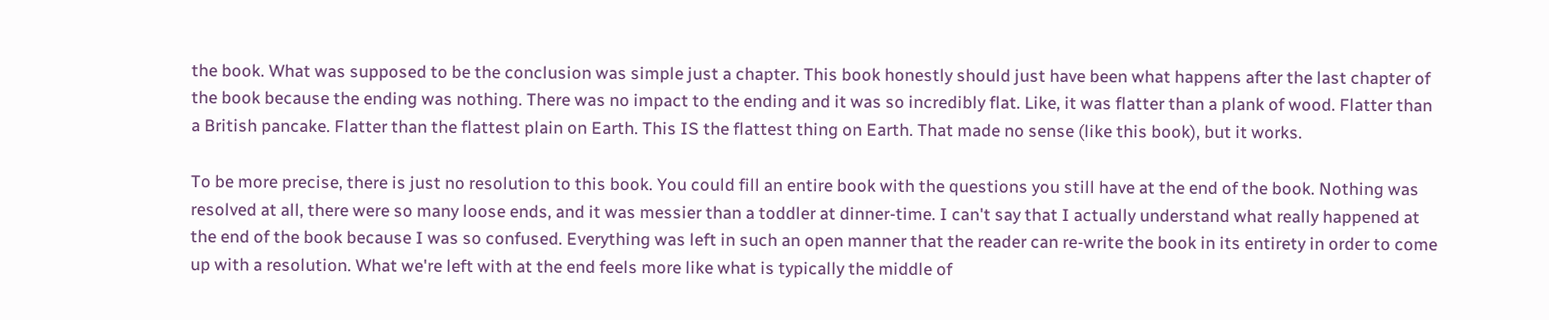the book. What was supposed to be the conclusion was simple just a chapter. This book honestly should just have been what happens after the last chapter of the book because the ending was nothing. There was no impact to the ending and it was so incredibly flat. Like, it was flatter than a plank of wood. Flatter than a British pancake. Flatter than the flattest plain on Earth. This IS the flattest thing on Earth. That made no sense (like this book), but it works.

To be more precise, there is just no resolution to this book. You could fill an entire book with the questions you still have at the end of the book. Nothing was resolved at all, there were so many loose ends, and it was messier than a toddler at dinner-time. I can't say that I actually understand what really happened at the end of the book because I was so confused. Everything was left in such an open manner that the reader can re-write the book in its entirety in order to come up with a resolution. What we're left with at the end feels more like what is typically the middle of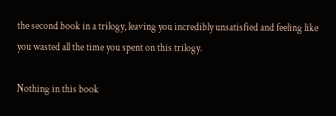the second book in a trilogy, leaving you incredibly unsatisfied and feeling like you wasted all the time you spent on this trilogy.

Nothing in this book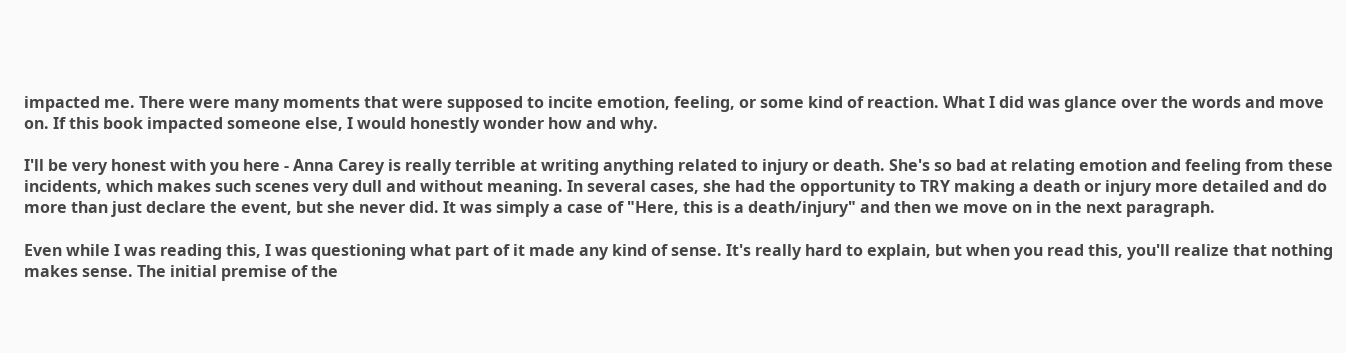impacted me. There were many moments that were supposed to incite emotion, feeling, or some kind of reaction. What I did was glance over the words and move on. If this book impacted someone else, I would honestly wonder how and why.

I'll be very honest with you here - Anna Carey is really terrible at writing anything related to injury or death. She's so bad at relating emotion and feeling from these incidents, which makes such scenes very dull and without meaning. In several cases, she had the opportunity to TRY making a death or injury more detailed and do more than just declare the event, but she never did. It was simply a case of "Here, this is a death/injury" and then we move on in the next paragraph.

Even while I was reading this, I was questioning what part of it made any kind of sense. It's really hard to explain, but when you read this, you'll realize that nothing makes sense. The initial premise of the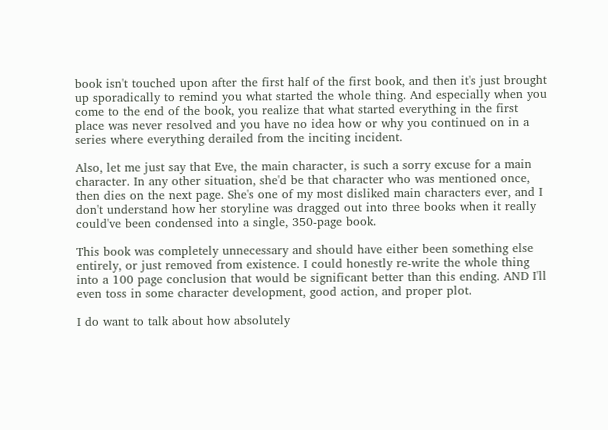book isn't touched upon after the first half of the first book, and then it's just brought up sporadically to remind you what started the whole thing. And especially when you come to the end of the book, you realize that what started everything in the first place was never resolved and you have no idea how or why you continued on in a series where everything derailed from the inciting incident.

Also, let me just say that Eve, the main character, is such a sorry excuse for a main character. In any other situation, she'd be that character who was mentioned once, then dies on the next page. She's one of my most disliked main characters ever, and I don't understand how her storyline was dragged out into three books when it really could've been condensed into a single, 350-page book.

This book was completely unnecessary and should have either been something else entirely, or just removed from existence. I could honestly re-write the whole thing into a 100 page conclusion that would be significant better than this ending. AND I'll even toss in some character development, good action, and proper plot.

I do want to talk about how absolutely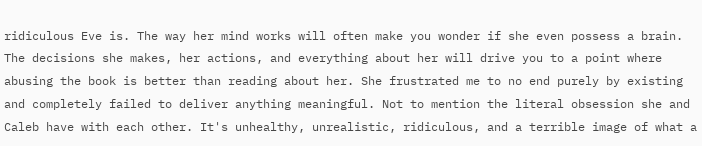ridiculous Eve is. The way her mind works will often make you wonder if she even possess a brain. The decisions she makes, her actions, and everything about her will drive you to a point where abusing the book is better than reading about her. She frustrated me to no end purely by existing and completely failed to deliver anything meaningful. Not to mention the literal obsession she and Caleb have with each other. It's unhealthy, unrealistic, ridiculous, and a terrible image of what a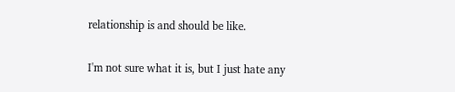relationship is and should be like.

I'm not sure what it is, but I just hate any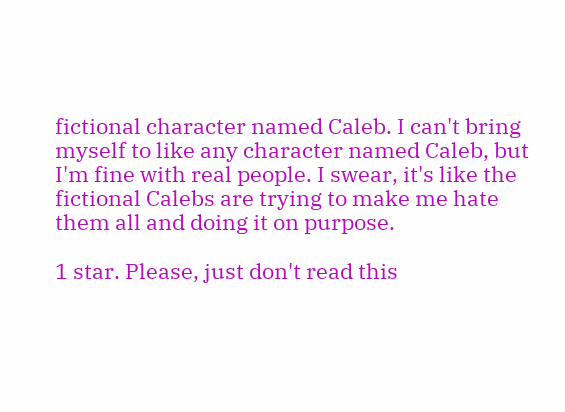fictional character named Caleb. I can't bring myself to like any character named Caleb, but I'm fine with real people. I swear, it's like the fictional Calebs are trying to make me hate them all and doing it on purpose.

1 star. Please, just don't read this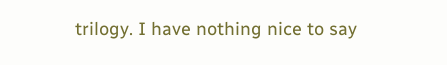trilogy. I have nothing nice to say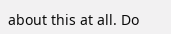about this at all. Do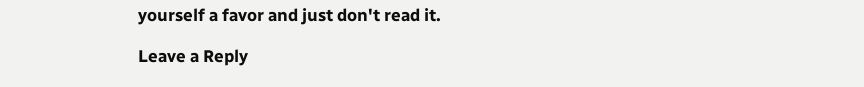yourself a favor and just don't read it.

Leave a Reply